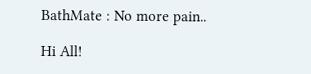BathMate : No more pain..

Hi All!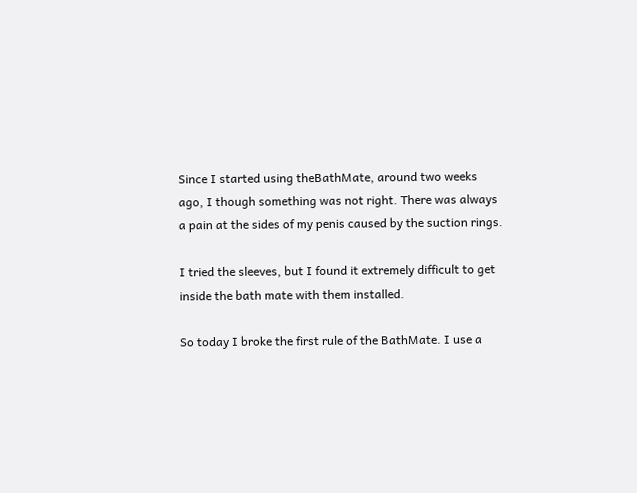Since I started using theBathMate, around two weeks ago, I though something was not right. There was always a pain at the sides of my penis caused by the suction rings.

I tried the sleeves, but I found it extremely difficult to get inside the bath mate with them installed.

So today I broke the first rule of the BathMate. I use a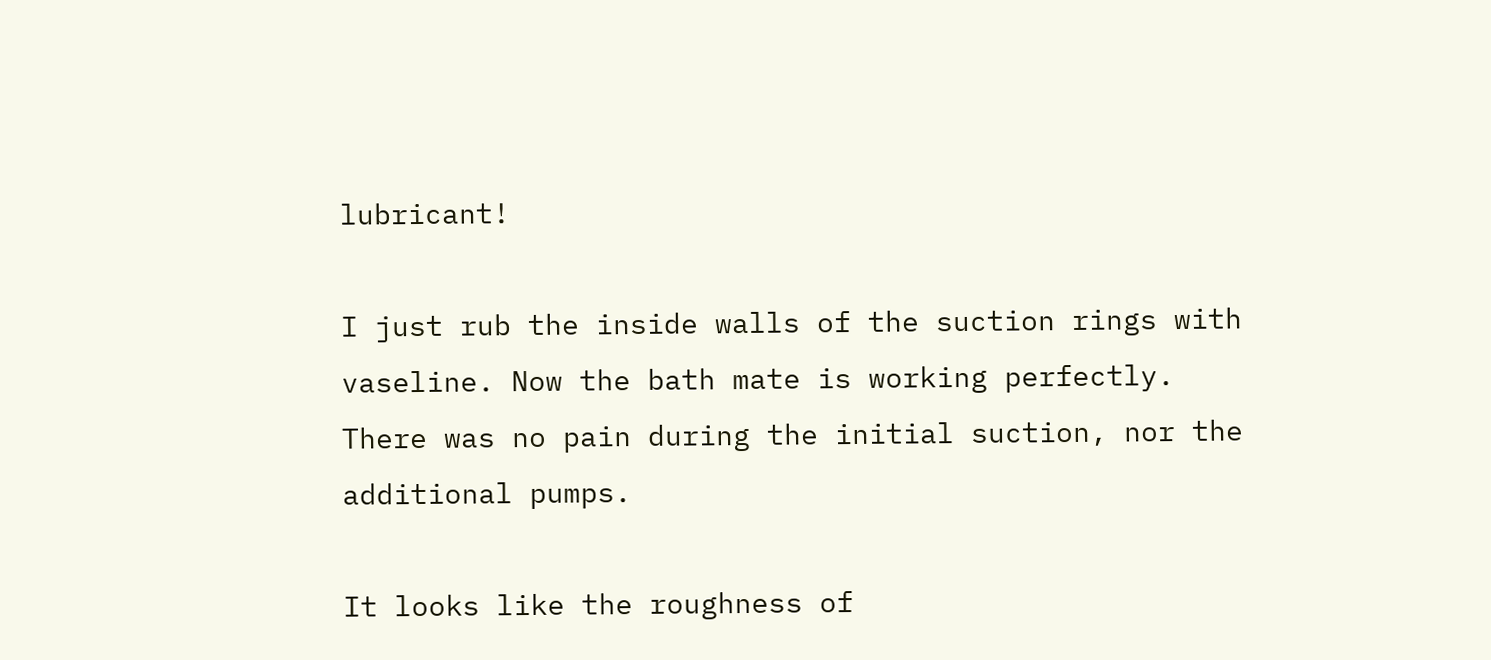lubricant!

I just rub the inside walls of the suction rings with vaseline. Now the bath mate is working perfectly. There was no pain during the initial suction, nor the additional pumps.

It looks like the roughness of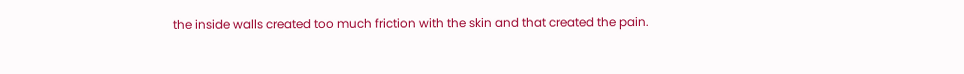the inside walls created too much friction with the skin and that created the pain.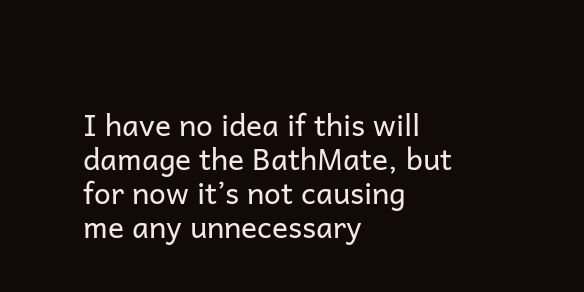I have no idea if this will damage the BathMate, but for now it’s not causing me any unnecessary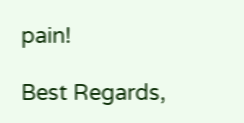pain!

Best Regards,